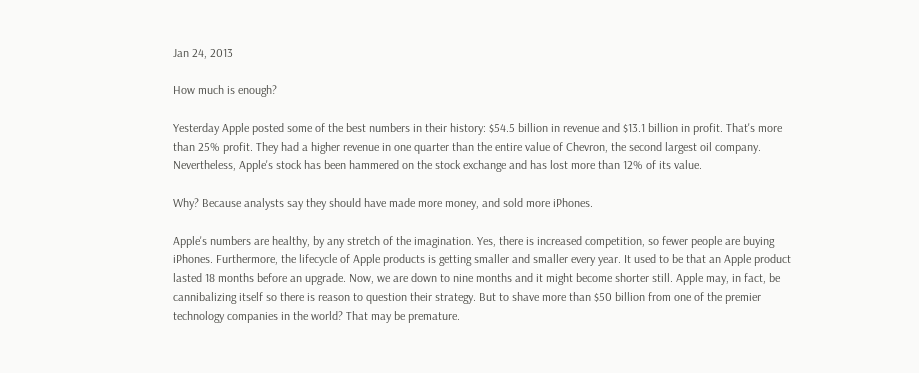Jan 24, 2013

How much is enough?

Yesterday Apple posted some of the best numbers in their history: $54.5 billion in revenue and $13.1 billion in profit. That's more than 25% profit. They had a higher revenue in one quarter than the entire value of Chevron, the second largest oil company. Nevertheless, Apple's stock has been hammered on the stock exchange and has lost more than 12% of its value.

Why? Because analysts say they should have made more money, and sold more iPhones.

Apple's numbers are healthy, by any stretch of the imagination. Yes, there is increased competition, so fewer people are buying iPhones. Furthermore, the lifecycle of Apple products is getting smaller and smaller every year. It used to be that an Apple product lasted 18 months before an upgrade. Now, we are down to nine months and it might become shorter still. Apple may, in fact, be cannibalizing itself so there is reason to question their strategy. But to shave more than $50 billion from one of the premier technology companies in the world? That may be premature.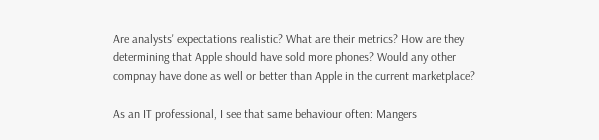Are analysts' expectations realistic? What are their metrics? How are they determining that Apple should have sold more phones? Would any other compnay have done as well or better than Apple in the current marketplace?

As an IT professional, I see that same behaviour often: Mangers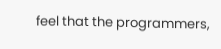feel that the programmers,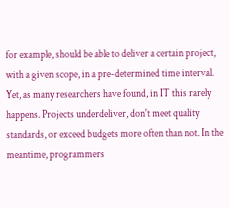for example, should be able to deliver a certain project, with a given scope, in a pre-determined time interval. Yet, as many researchers have found, in IT this rarely happens. Projects underdeliver, don't meet quality standards, or exceed budgets more often than not. In the meantime, programmers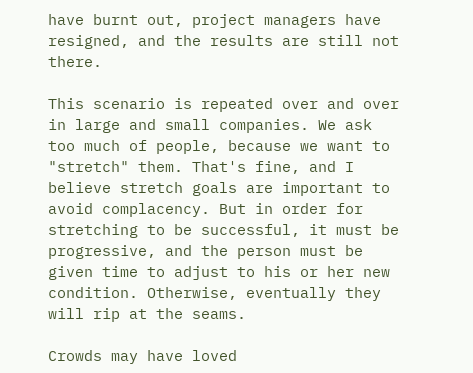have burnt out, project managers have resigned, and the results are still not there.

This scenario is repeated over and over in large and small companies. We ask too much of people, because we want to "stretch" them. That's fine, and I believe stretch goals are important to avoid complacency. But in order for stretching to be successful, it must be progressive, and the person must be given time to adjust to his or her new condition. Otherwise, eventually they will rip at the seams.

Crowds may have loved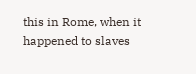this in Rome, when it happened to slaves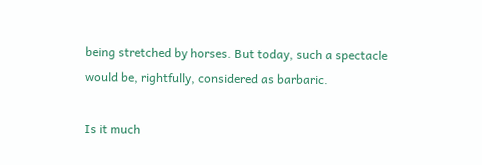being stretched by horses. But today, such a spectacle would be, rightfully, considered as barbaric.

Is it much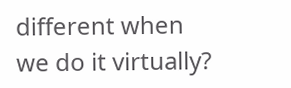different when we do it virtually?